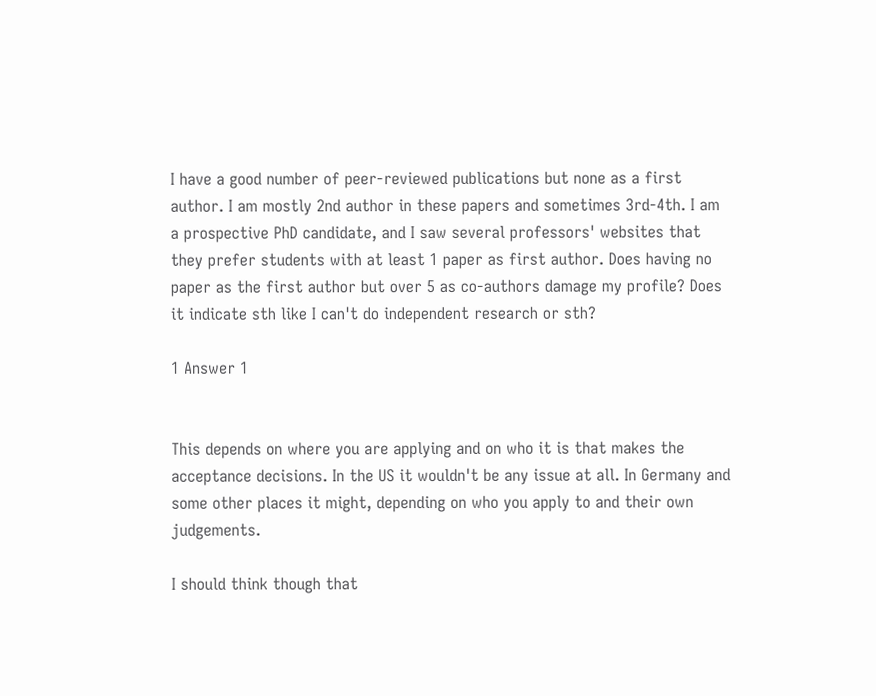I have a good number of peer-reviewed publications but none as a first author. I am mostly 2nd author in these papers and sometimes 3rd-4th. I am a prospective PhD candidate, and I saw several professors' websites that they prefer students with at least 1 paper as first author. Does having no paper as the first author but over 5 as co-authors damage my profile? Does it indicate sth like I can't do independent research or sth?

1 Answer 1


This depends on where you are applying and on who it is that makes the acceptance decisions. In the US it wouldn't be any issue at all. In Germany and some other places it might, depending on who you apply to and their own judgements.

I should think though that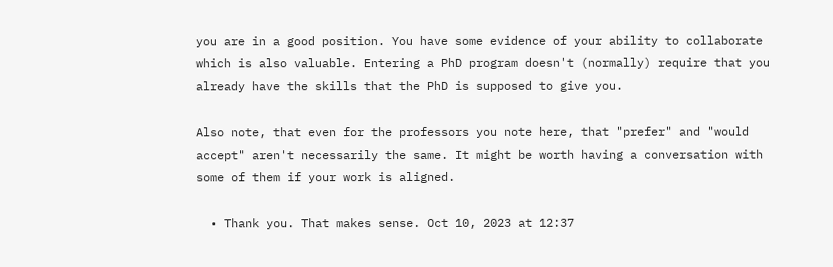you are in a good position. You have some evidence of your ability to collaborate which is also valuable. Entering a PhD program doesn't (normally) require that you already have the skills that the PhD is supposed to give you.

Also note, that even for the professors you note here, that "prefer" and "would accept" aren't necessarily the same. It might be worth having a conversation with some of them if your work is aligned.

  • Thank you. That makes sense. Oct 10, 2023 at 12:37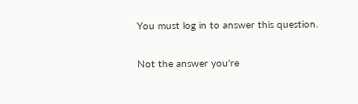You must log in to answer this question.

Not the answer you're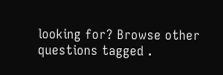looking for? Browse other questions tagged .